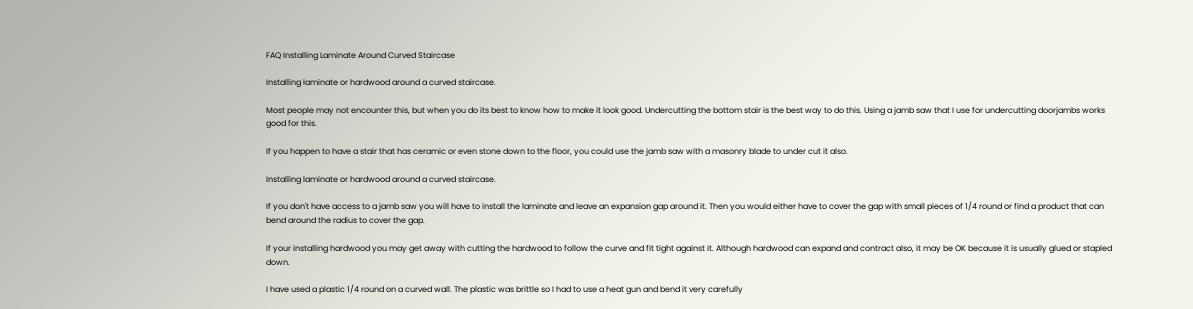FAQ Installing Laminate Around Curved Staircase

Installing laminate or hardwood around a curved staircase.

Most people may not encounter this, but when you do its best to know how to make it look good. Undercutting the bottom stair is the best way to do this. Using a jamb saw that I use for undercutting doorjambs works good for this.

If you happen to have a stair that has ceramic or even stone down to the floor, you could use the jamb saw with a masonry blade to under cut it also.

Installing laminate or hardwood around a curved staircase.

If you don't have access to a jamb saw you will have to install the laminate and leave an expansion gap around it. Then you would either have to cover the gap with small pieces of 1/4 round or find a product that can bend around the radius to cover the gap.

If your installing hardwood you may get away with cutting the hardwood to follow the curve and fit tight against it. Although hardwood can expand and contract also, it may be OK because it is usually glued or stapled down.

I have used a plastic 1/4 round on a curved wall. The plastic was brittle so I had to use a heat gun and bend it very carefully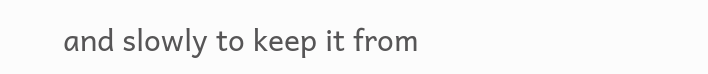and slowly to keep it from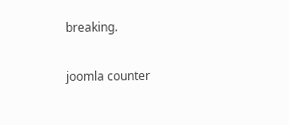breaking.

joomla counter